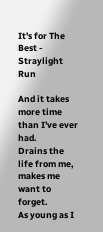It's for The Best - Straylight Run

And it takes more time than I've ever had.
Drains the life from me,
makes me want to forget.
As young as I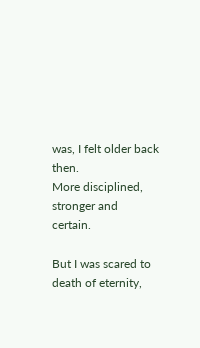was, I felt older back then.
More disciplined, stronger and certain.

But I was scared to death of eternity,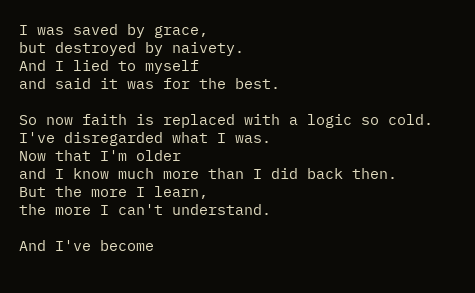I was saved by grace,
but destroyed by naivety.
And I lied to myself
and said it was for the best.

So now faith is replaced with a logic so cold.
I've disregarded what I was.
Now that I'm older
and I know much more than I did back then.
But the more I learn,
the more I can't understand.

And I've become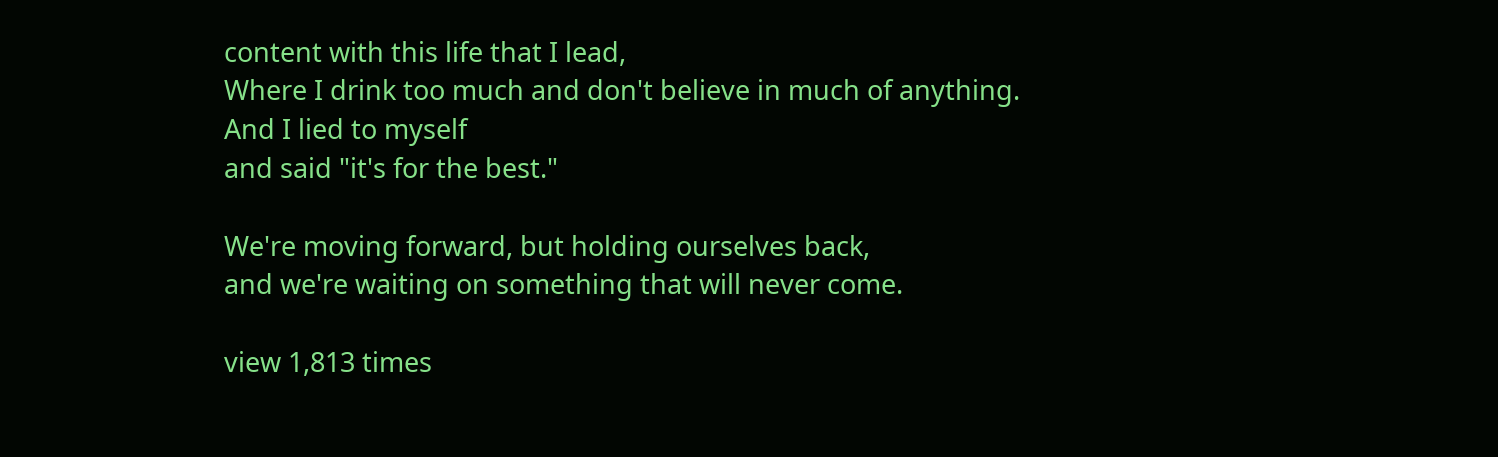content with this life that I lead,
Where I drink too much and don't believe in much of anything.
And I lied to myself
and said "it's for the best."

We're moving forward, but holding ourselves back,
and we're waiting on something that will never come.

view 1,813 times